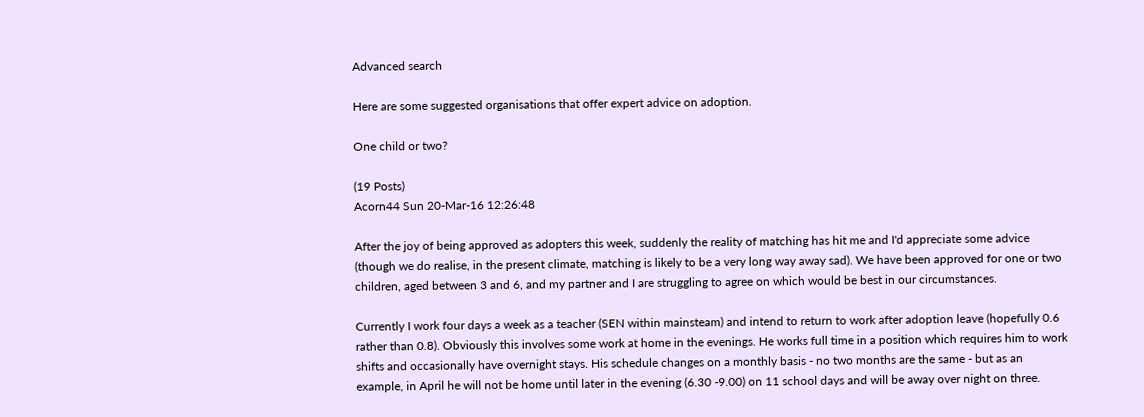Advanced search

Here are some suggested organisations that offer expert advice on adoption.

One child or two?

(19 Posts)
Acorn44 Sun 20-Mar-16 12:26:48

After the joy of being approved as adopters this week, suddenly the reality of matching has hit me and I'd appreciate some advice (though we do realise, in the present climate, matching is likely to be a very long way away sad). We have been approved for one or two children, aged between 3 and 6, and my partner and I are struggling to agree on which would be best in our circumstances.

Currently I work four days a week as a teacher (SEN within mainsteam) and intend to return to work after adoption leave (hopefully 0.6 rather than 0.8). Obviously this involves some work at home in the evenings. He works full time in a position which requires him to work shifts and occasionally have overnight stays. His schedule changes on a monthly basis - no two months are the same - but as an example, in April he will not be home until later in the evening (6.30 -9.00) on 11 school days and will be away over night on three.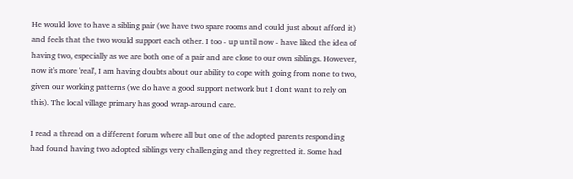He would love to have a sibling pair (we have two spare rooms and could just about afford it) and feels that the two would support each other. I too - up until now - have liked the idea of having two, especially as we are both one of a pair and are close to our own siblings. However, now it's more 'real', I am having doubts about our ability to cope with going from none to two, given our working patterns (we do have a good support network but I dont want to rely on this). The local village primary has good wrap-around care.

I read a thread on a different forum where all but one of the adopted parents responding had found having two adopted siblings very challenging and they regretted it. Some had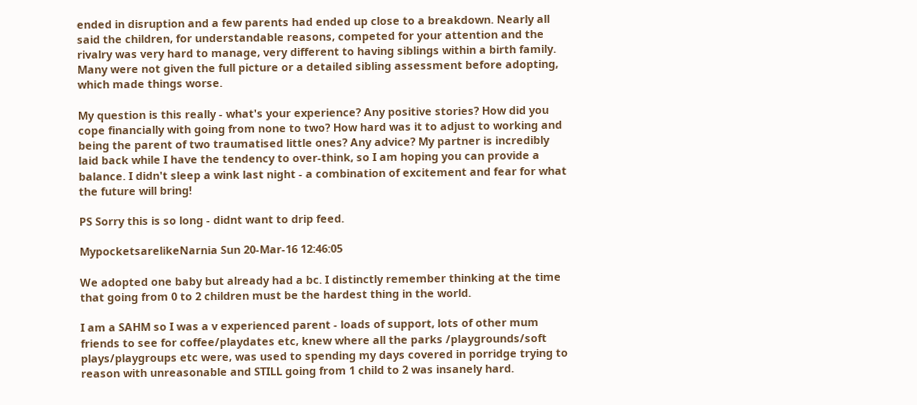ended in disruption and a few parents had ended up close to a breakdown. Nearly all said the children, for understandable reasons, competed for your attention and the rivalry was very hard to manage, very different to having siblings within a birth family. Many were not given the full picture or a detailed sibling assessment before adopting, which made things worse.

My question is this really - what's your experience? Any positive stories? How did you cope financially with going from none to two? How hard was it to adjust to working and being the parent of two traumatised little ones? Any advice? My partner is incredibly laid back while I have the tendency to over-think, so I am hoping you can provide a balance. I didn't sleep a wink last night - a combination of excitement and fear for what the future will bring!

PS Sorry this is so long - didnt want to drip feed.

MypocketsarelikeNarnia Sun 20-Mar-16 12:46:05

We adopted one baby but already had a bc. I distinctly remember thinking at the time that going from 0 to 2 children must be the hardest thing in the world.

I am a SAHM so I was a v experienced parent - loads of support, lots of other mum friends to see for coffee/playdates etc, knew where all the parks /playgrounds/soft plays/playgroups etc were, was used to spending my days covered in porridge trying to reason with unreasonable and STILL going from 1 child to 2 was insanely hard.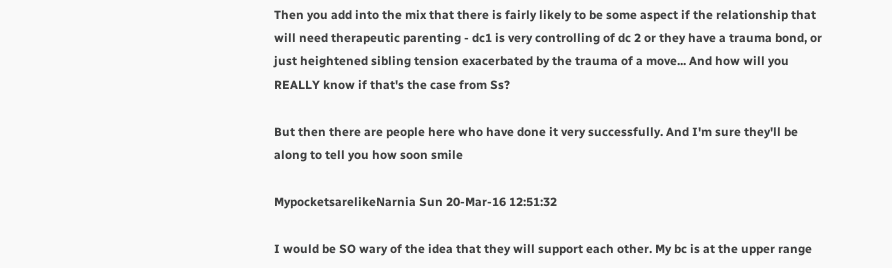Then you add into the mix that there is fairly likely to be some aspect if the relationship that will need therapeutic parenting - dc1 is very controlling of dc 2 or they have a trauma bond, or just heightened sibling tension exacerbated by the trauma of a move... And how will you REALLY know if that's the case from Ss?

But then there are people here who have done it very successfully. And I'm sure they'll be along to tell you how soon smile

MypocketsarelikeNarnia Sun 20-Mar-16 12:51:32

I would be SO wary of the idea that they will support each other. My bc is at the upper range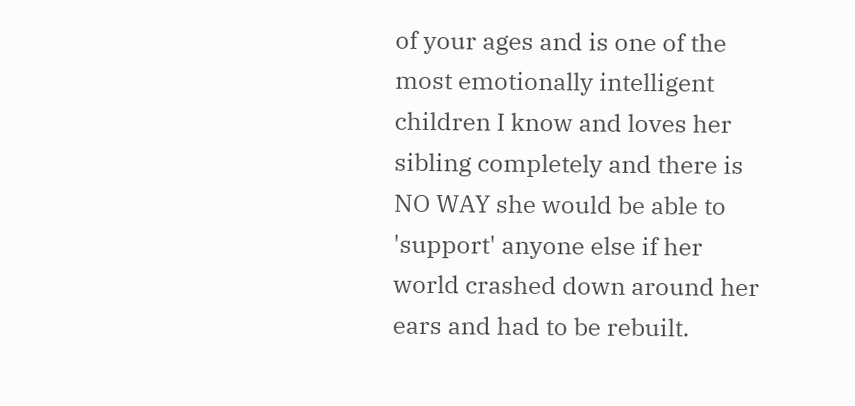of your ages and is one of the most emotionally intelligent children I know and loves her sibling completely and there is NO WAY she would be able to 'support' anyone else if her world crashed down around her ears and had to be rebuilt.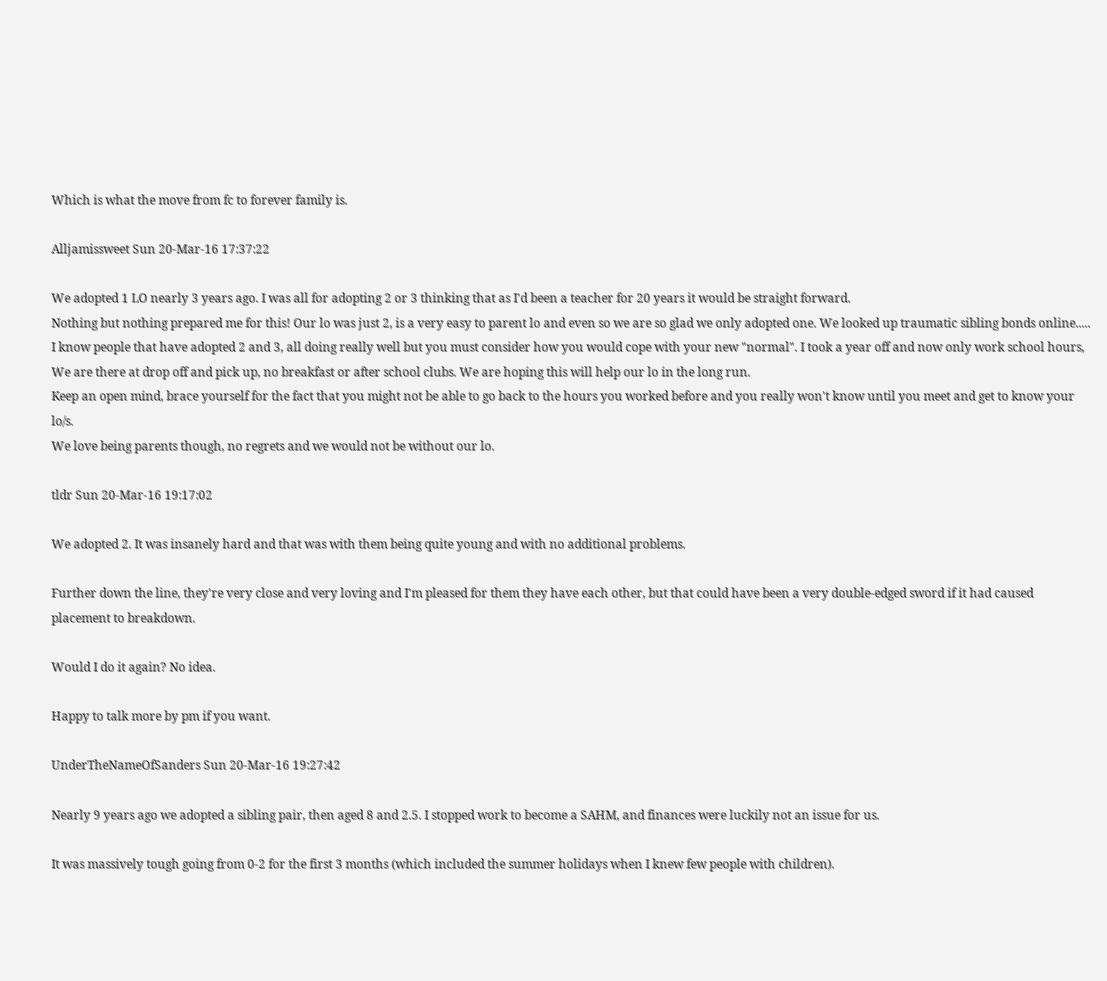Which is what the move from fc to forever family is.

Alljamissweet Sun 20-Mar-16 17:37:22

We adopted 1 LO nearly 3 years ago. I was all for adopting 2 or 3 thinking that as I'd been a teacher for 20 years it would be straight forward.
Nothing but nothing prepared me for this! Our lo was just 2, is a very easy to parent lo and even so we are so glad we only adopted one. We looked up traumatic sibling bonds online..... I know people that have adopted 2 and 3, all doing really well but you must consider how you would cope with your new "normal". I took a year off and now only work school hours, We are there at drop off and pick up, no breakfast or after school clubs. We are hoping this will help our lo in the long run.
Keep an open mind, brace yourself for the fact that you might not be able to go back to the hours you worked before and you really won't know until you meet and get to know your lo/s.
We love being parents though, no regrets and we would not be without our lo.

tldr Sun 20-Mar-16 19:17:02

We adopted 2. It was insanely hard and that was with them being quite young and with no additional problems.

Further down the line, they're very close and very loving and I'm pleased for them they have each other, but that could have been a very double-edged sword if it had caused placement to breakdown.

Would I do it again? No idea.

Happy to talk more by pm if you want.

UnderTheNameOfSanders Sun 20-Mar-16 19:27:42

Nearly 9 years ago we adopted a sibling pair, then aged 8 and 2.5. I stopped work to become a SAHM, and finances were luckily not an issue for us.

It was massively tough going from 0-2 for the first 3 months (which included the summer holidays when I knew few people with children).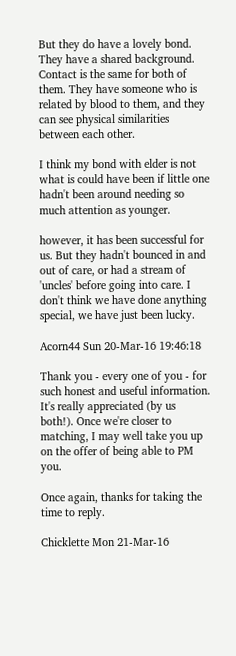But they do have a lovely bond. They have a shared background. Contact is the same for both of them. They have someone who is related by blood to them, and they can see physical similarities between each other.

I think my bond with elder is not what is could have been if little one hadn't been around needing so much attention as younger.

however, it has been successful for us. But they hadn't bounced in and out of care, or had a stream of 'uncles' before going into care. I don't think we have done anything special, we have just been lucky.

Acorn44 Sun 20-Mar-16 19:46:18

Thank you - every one of you - for such honest and useful information. It's really appreciated (by us both!). Once we're closer to matching, I may well take you up on the offer of being able to PM you.

Once again, thanks for taking the time to reply.

Chicklette Mon 21-Mar-16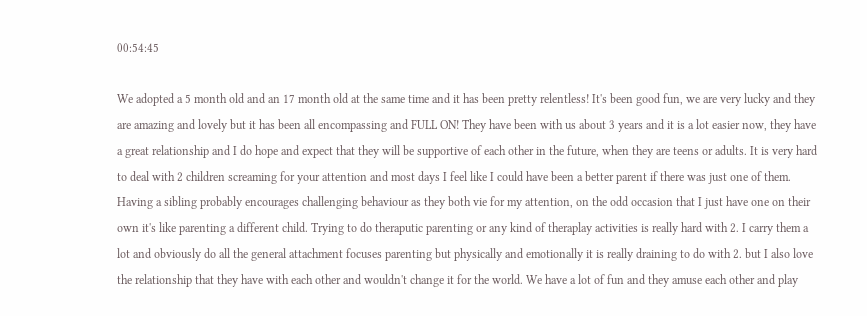00:54:45

We adopted a 5 month old and an 17 month old at the same time and it has been pretty relentless! It's been good fun, we are very lucky and they are amazing and lovely but it has been all encompassing and FULL ON! They have been with us about 3 years and it is a lot easier now, they have a great relationship and I do hope and expect that they will be supportive of each other in the future, when they are teens or adults. It is very hard to deal with 2 children screaming for your attention and most days I feel like I could have been a better parent if there was just one of them. Having a sibling probably encourages challenging behaviour as they both vie for my attention, on the odd occasion that I just have one on their own it's like parenting a different child. Trying to do theraputic parenting or any kind of theraplay activities is really hard with 2. I carry them a lot and obviously do all the general attachment focuses parenting but physically and emotionally it is really draining to do with 2. but I also love the relationship that they have with each other and wouldn't change it for the world. We have a lot of fun and they amuse each other and play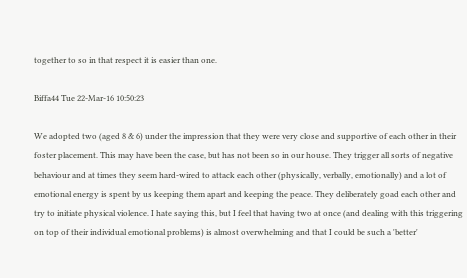together to so in that respect it is easier than one.

Biffa44 Tue 22-Mar-16 10:50:23

We adopted two (aged 8 & 6) under the impression that they were very close and supportive of each other in their foster placement. This may have been the case, but has not been so in our house. They trigger all sorts of negative behaviour and at times they seem hard-wired to attack each other (physically, verbally, emotionally) and a lot of emotional energy is spent by us keeping them apart and keeping the peace. They deliberately goad each other and try to initiate physical violence. I hate saying this, but I feel that having two at once (and dealing with this triggering on top of their individual emotional problems) is almost overwhelming and that I could be such a 'better'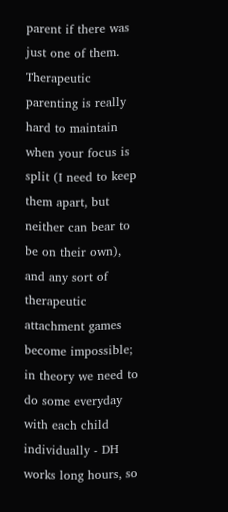parent if there was just one of them.
Therapeutic parenting is really hard to maintain when your focus is split (I need to keep them apart, but neither can bear to be on their own), and any sort of therapeutic attachment games become impossible; in theory we need to do some everyday with each child individually - DH works long hours, so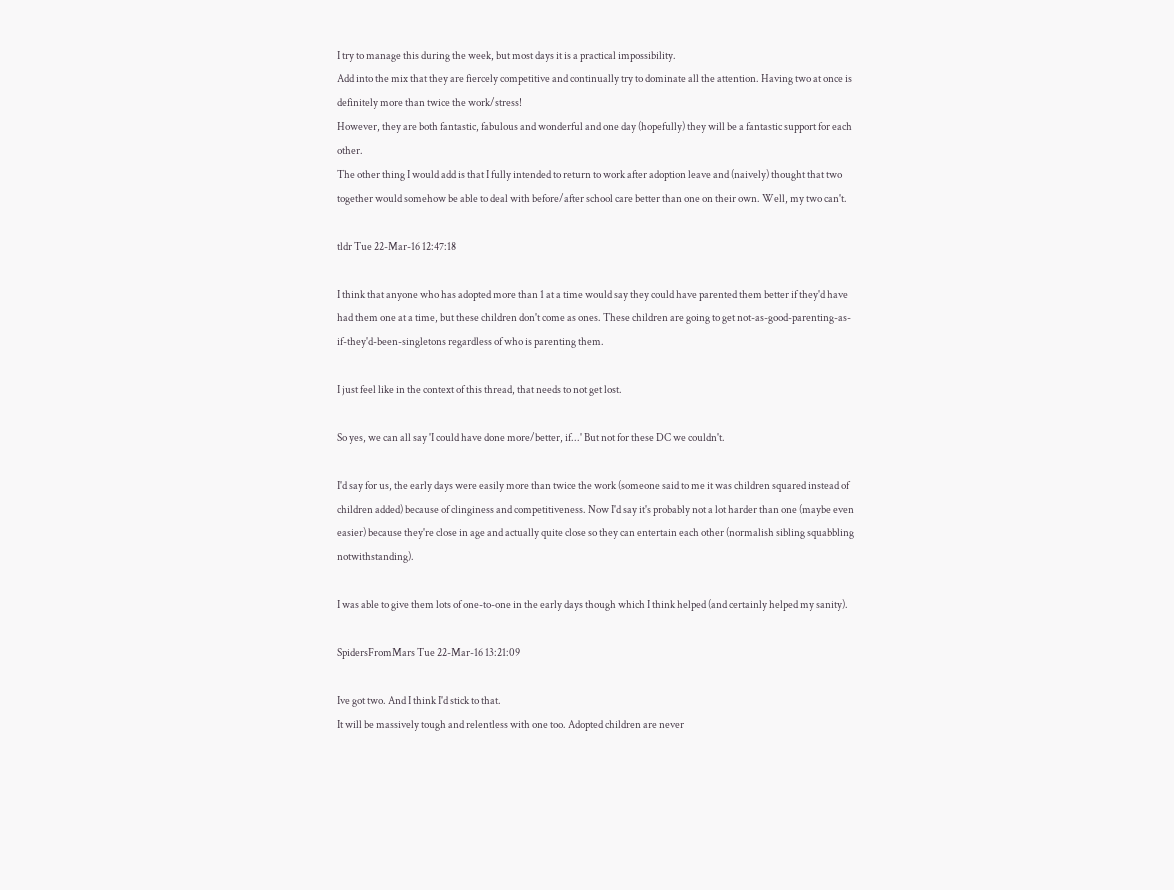I try to manage this during the week, but most days it is a practical impossibility.
Add into the mix that they are fiercely competitive and continually try to dominate all the attention. Having two at once is definitely more than twice the work/stress!
However, they are both fantastic, fabulous and wonderful and one day (hopefully) they will be a fantastic support for each other.
The other thing I would add is that I fully intended to return to work after adoption leave and (naively) thought that two together would somehow be able to deal with before/after school care better than one on their own. Well, my two can't.

tldr Tue 22-Mar-16 12:47:18

I think that anyone who has adopted more than 1 at a time would say they could have parented them better if they'd have had them one at a time, but these children don't come as ones. These children are going to get not-as-good-parenting-as-if-they'd-been-singletons regardless of who is parenting them.

I just feel like in the context of this thread, that needs to not get lost.

So yes, we can all say 'I could have done more/better, if...' But not for these DC we couldn't.

I'd say for us, the early days were easily more than twice the work (someone said to me it was children squared instead of children added) because of clinginess and competitiveness. Now I'd say it's probably not a lot harder than one (maybe even easier) because they're close in age and actually quite close so they can entertain each other (normalish sibling squabbling notwithstanding).

I was able to give them lots of one-to-one in the early days though which I think helped (and certainly helped my sanity).

SpidersFromMars Tue 22-Mar-16 13:21:09

Ive got two. And I think I'd stick to that.
It will be massively tough and relentless with one too. Adopted children are never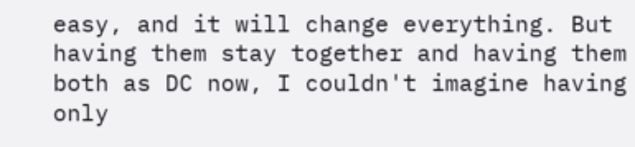easy, and it will change everything. But having them stay together and having them both as DC now, I couldn't imagine having only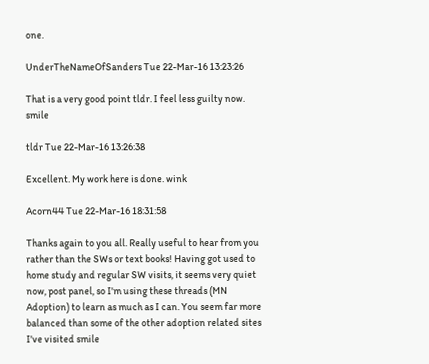one.

UnderTheNameOfSanders Tue 22-Mar-16 13:23:26

That is a very good point tldr. I feel less guilty now. smile

tldr Tue 22-Mar-16 13:26:38

Excellent. My work here is done. wink

Acorn44 Tue 22-Mar-16 18:31:58

Thanks again to you all. Really useful to hear from you rather than the SWs or text books! Having got used to home study and regular SW visits, it seems very quiet now, post panel, so I'm using these threads (MN Adoption) to learn as much as I can. You seem far more balanced than some of the other adoption related sites I've visited smile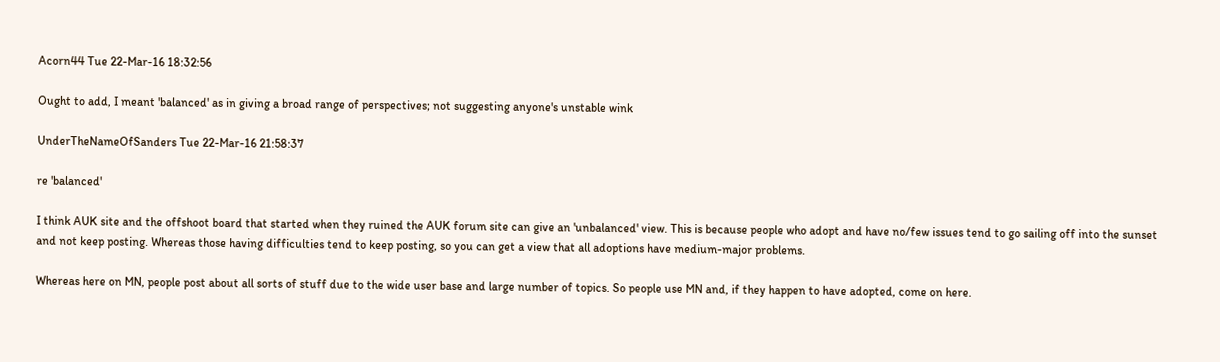Acorn44 Tue 22-Mar-16 18:32:56

Ought to add, I meant 'balanced' as in giving a broad range of perspectives; not suggesting anyone's unstable wink

UnderTheNameOfSanders Tue 22-Mar-16 21:58:37

re 'balanced'

I think AUK site and the offshoot board that started when they ruined the AUK forum site can give an 'unbalanced' view. This is because people who adopt and have no/few issues tend to go sailing off into the sunset and not keep posting. Whereas those having difficulties tend to keep posting, so you can get a view that all adoptions have medium-major problems.

Whereas here on MN, people post about all sorts of stuff due to the wide user base and large number of topics. So people use MN and, if they happen to have adopted, come on here.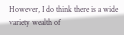However, I do think there is a wide variety wealth of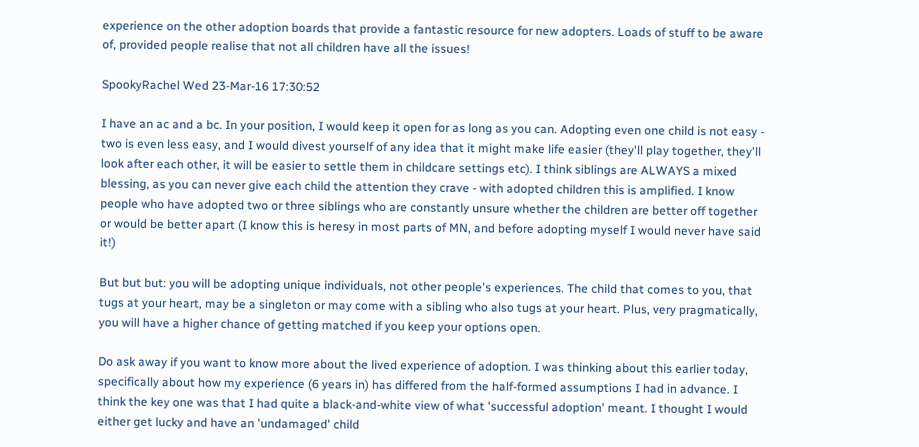experience on the other adoption boards that provide a fantastic resource for new adopters. Loads of stuff to be aware of, provided people realise that not all children have all the issues!

SpookyRachel Wed 23-Mar-16 17:30:52

I have an ac and a bc. In your position, I would keep it open for as long as you can. Adopting even one child is not easy - two is even less easy, and I would divest yourself of any idea that it might make life easier (they'll play together, they'll look after each other, it will be easier to settle them in childcare settings etc). I think siblings are ALWAYS a mixed blessing, as you can never give each child the attention they crave - with adopted children this is amplified. I know people who have adopted two or three siblings who are constantly unsure whether the children are better off together or would be better apart (I know this is heresy in most parts of MN, and before adopting myself I would never have said it!)

But but but: you will be adopting unique individuals, not other people's experiences. The child that comes to you, that tugs at your heart, may be a singleton or may come with a sibling who also tugs at your heart. Plus, very pragmatically, you will have a higher chance of getting matched if you keep your options open.

Do ask away if you want to know more about the lived experience of adoption. I was thinking about this earlier today, specifically about how my experience (6 years in) has differed from the half-formed assumptions I had in advance. I think the key one was that I had quite a black-and-white view of what 'successful adoption' meant. I thought I would either get lucky and have an 'undamaged' child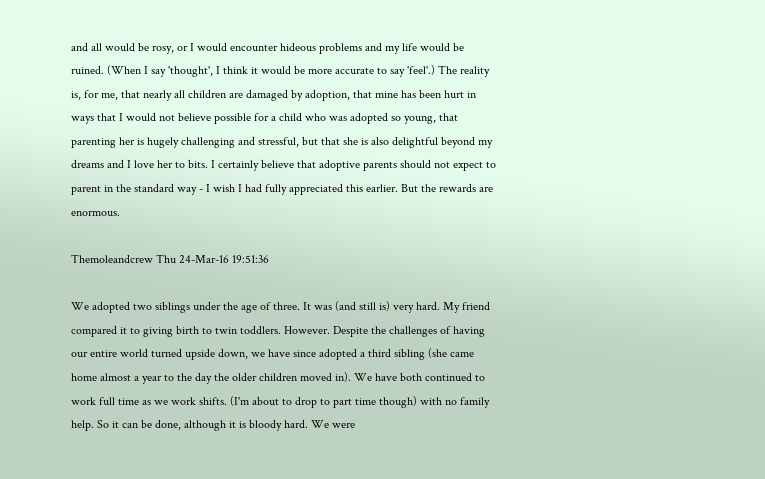and all would be rosy, or I would encounter hideous problems and my life would be ruined. (When I say 'thought', I think it would be more accurate to say 'feel'.) The reality is, for me, that nearly all children are damaged by adoption, that mine has been hurt in ways that I would not believe possible for a child who was adopted so young, that parenting her is hugely challenging and stressful, but that she is also delightful beyond my dreams and I love her to bits. I certainly believe that adoptive parents should not expect to parent in the standard way - I wish I had fully appreciated this earlier. But the rewards are enormous.

Themoleandcrew Thu 24-Mar-16 19:51:36

We adopted two siblings under the age of three. It was (and still is) very hard. My friend compared it to giving birth to twin toddlers. However. Despite the challenges of having our entire world turned upside down, we have since adopted a third sibling (she came home almost a year to the day the older children moved in). We have both continued to work full time as we work shifts. (I'm about to drop to part time though) with no family help. So it can be done, although it is bloody hard. We were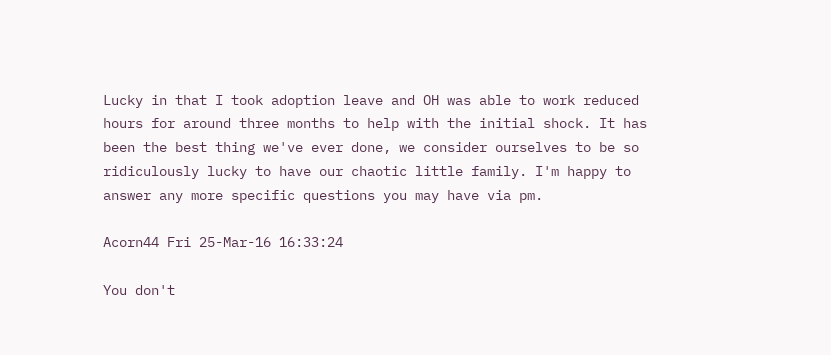Lucky in that I took adoption leave and OH was able to work reduced hours for around three months to help with the initial shock. It has been the best thing we've ever done, we consider ourselves to be so ridiculously lucky to have our chaotic little family. I'm happy to answer any more specific questions you may have via pm.

Acorn44 Fri 25-Mar-16 16:33:24

You don't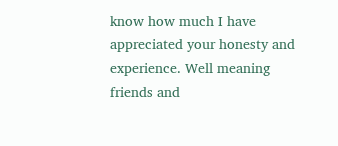know how much I have appreciated your honesty and experience. Well meaning friends and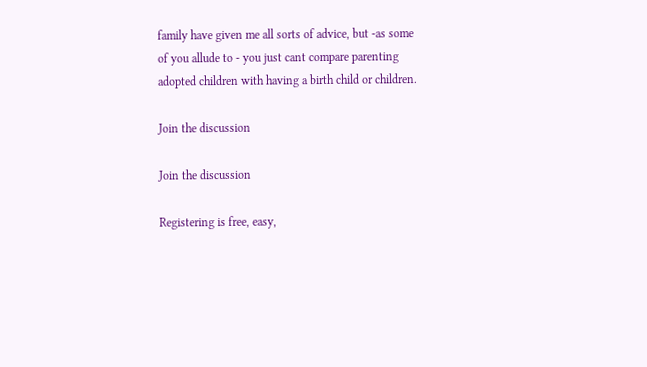family have given me all sorts of advice, but -as some of you allude to - you just cant compare parenting adopted children with having a birth child or children.

Join the discussion

Join the discussion

Registering is free, easy,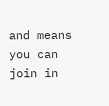and means you can join in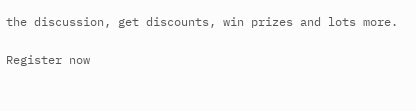the discussion, get discounts, win prizes and lots more.

Register now